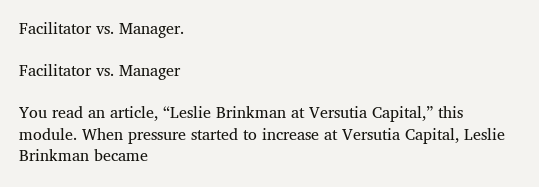Facilitator vs. Manager.

Facilitator vs. Manager

You read an article, “Leslie Brinkman at Versutia Capital,” this module. When pressure started to increase at Versutia Capital, Leslie Brinkman became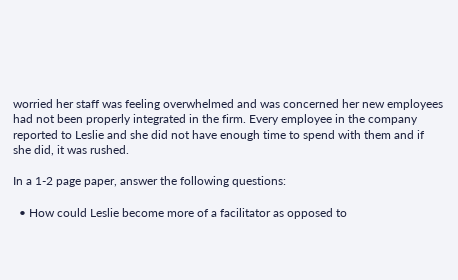worried her staff was feeling overwhelmed and was concerned her new employees had not been properly integrated in the firm. Every employee in the company reported to Leslie and she did not have enough time to spend with them and if she did, it was rushed.

In a 1-2 page paper, answer the following questions:

  • How could Leslie become more of a facilitator as opposed to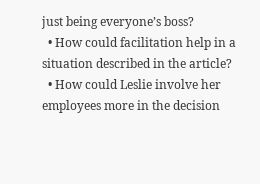just being everyone’s boss?
  • How could facilitation help in a situation described in the article?
  • How could Leslie involve her employees more in the decision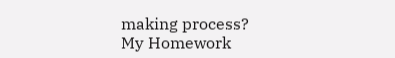making process?
My Homework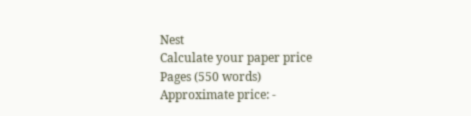Nest
Calculate your paper price
Pages (550 words)
Approximate price: -